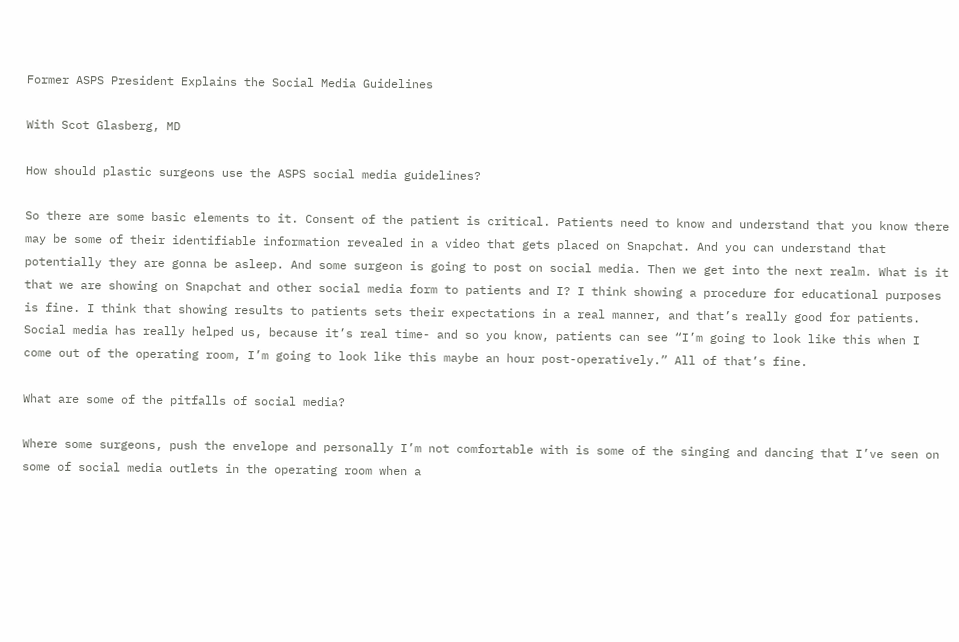Former ASPS President Explains the Social Media Guidelines

With Scot Glasberg, MD

How should plastic surgeons use the ASPS social media guidelines?

So there are some basic elements to it. Consent of the patient is critical. Patients need to know and understand that you know there may be some of their identifiable information revealed in a video that gets placed on Snapchat. And you can understand that potentially they are gonna be asleep. And some surgeon is going to post on social media. Then we get into the next realm. What is it that we are showing on Snapchat and other social media form to patients and I? I think showing a procedure for educational purposes is fine. I think that showing results to patients sets their expectations in a real manner, and that’s really good for patients. Social media has really helped us, because it’s real time- and so you know, patients can see “I’m going to look like this when I come out of the operating room, I’m going to look like this maybe an hour post-operatively.” All of that’s fine.

What are some of the pitfalls of social media?

Where some surgeons, push the envelope and personally I’m not comfortable with is some of the singing and dancing that I’ve seen on some of social media outlets in the operating room when a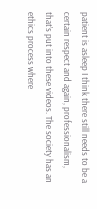patient is asleep I think there still needs to be a certain respect and again, professionalism, that’s put into these videos. The society has an ethics process where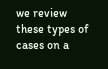we review these types of cases on a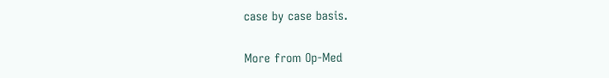case by case basis.

More from Op-Med